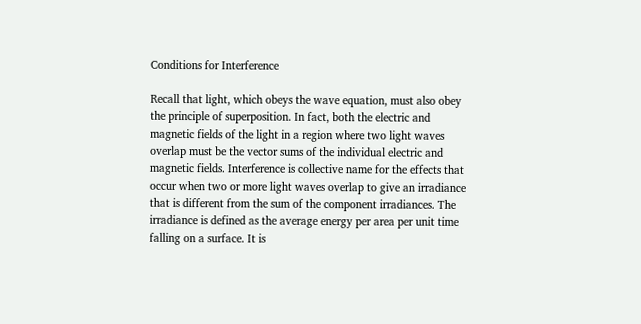Conditions for Interference

Recall that light, which obeys the wave equation, must also obey the principle of superposition. In fact, both the electric and magnetic fields of the light in a region where two light waves overlap must be the vector sums of the individual electric and magnetic fields. Interference is collective name for the effects that occur when two or more light waves overlap to give an irradiance that is different from the sum of the component irradiances. The irradiance is defined as the average energy per area per unit time falling on a surface. It is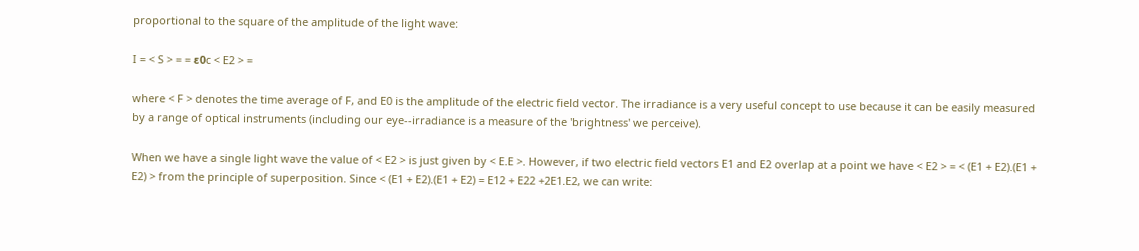proportional to the square of the amplitude of the light wave:

I = < S > = = ε0c < E2 > =

where < F > denotes the time average of F, and E0 is the amplitude of the electric field vector. The irradiance is a very useful concept to use because it can be easily measured by a range of optical instruments (including our eye--irradiance is a measure of the 'brightness' we perceive).

When we have a single light wave the value of < E2 > is just given by < E.E >. However, if two electric field vectors E1 and E2 overlap at a point we have < E2 > = < (E1 + E2).(E1 + E2) > from the principle of superposition. Since < (E1 + E2).(E1 + E2) = E12 + E22 +2E1.E2, we can write: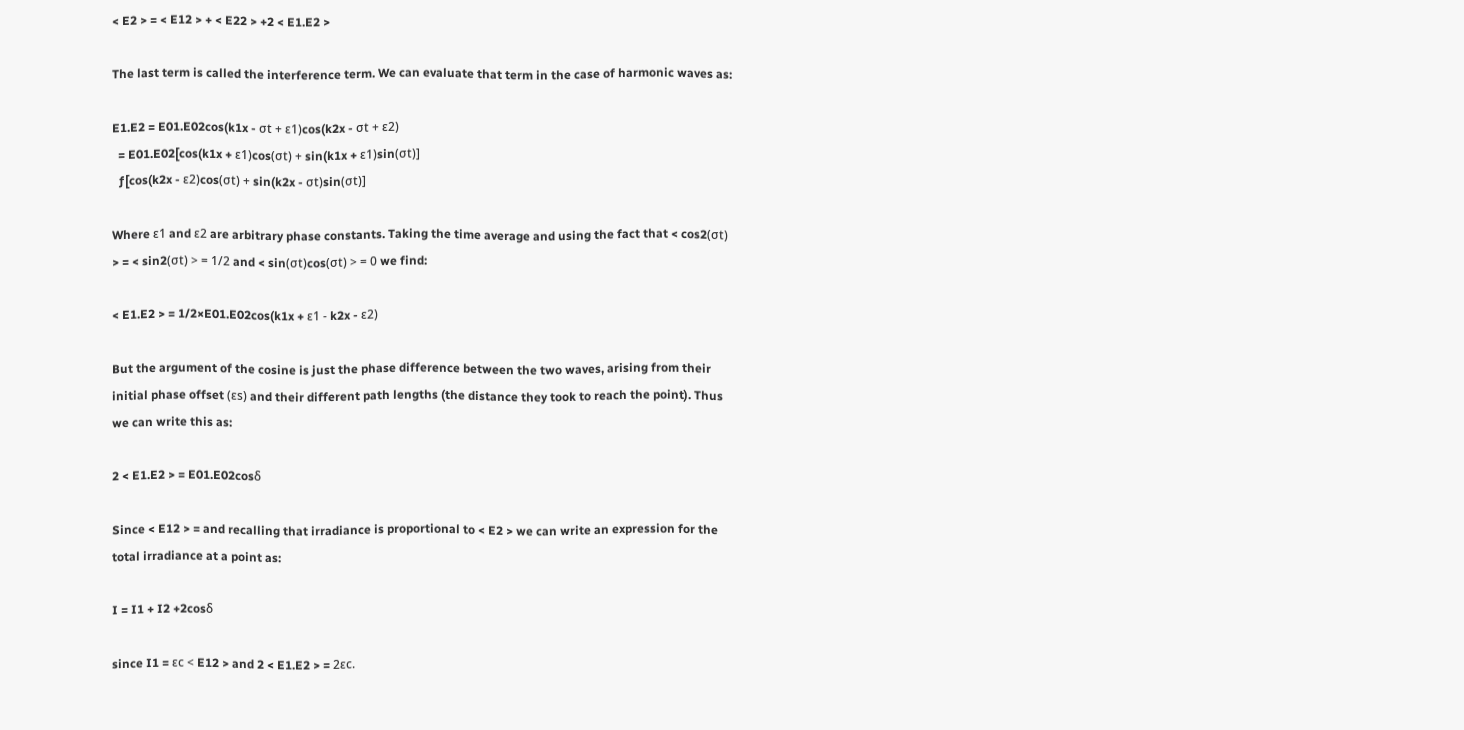< E2 > = < E12 > + < E22 > +2 < E1.E2 >

The last term is called the interference term. We can evaluate that term in the case of harmonic waves as:

E1.E2 = E01.E02cos(k1x - σt + ε1)cos(k2x - σt + ε2)
  = E01.E02[cos(k1x + ε1)cos(σt) + sin(k1x + ε1)sin(σt)]
  ƒ[cos(k2x - ε2)cos(σt) + sin(k2x - σt)sin(σt)]

Where ε1 and ε2 are arbitrary phase constants. Taking the time average and using the fact that < cos2(σt) > = < sin2(σt) > = 1/2 and < sin(σt)cos(σt) > = 0 we find:

< E1.E2 > = 1/2×E01.E02cos(k1x + ε1 - k2x - ε2)

But the argument of the cosine is just the phase difference between the two waves, arising from their initial phase offset (εs) and their different path lengths (the distance they took to reach the point). Thus we can write this as:

2 < E1.E2 > = E01.E02cosδ

Since < E12 > = and recalling that irradiance is proportional to < E2 > we can write an expression for the total irradiance at a point as:

I = I1 + I2 +2cosδ

since I1 = εc < E12 > and 2 < E1.E2 > = 2εc.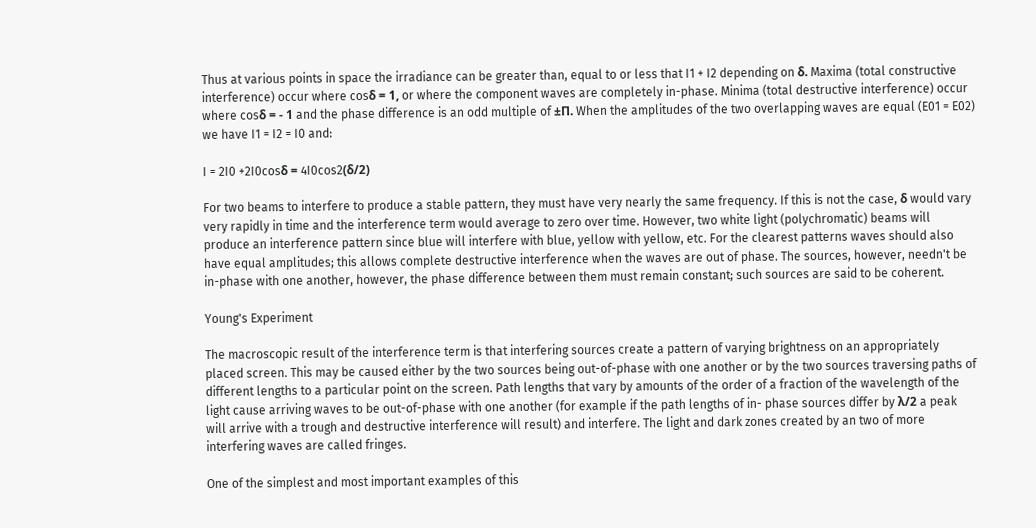Thus at various points in space the irradiance can be greater than, equal to or less that I1 + I2 depending on δ. Maxima (total constructive interference) occur where cosδ = 1, or where the component waves are completely in-phase. Minima (total destructive interference) occur where cosδ = - 1 and the phase difference is an odd multiple of ±Π. When the amplitudes of the two overlapping waves are equal (E01 = E02) we have I1 = I2 = I0 and:

I = 2I0 +2I0cosδ = 4I0cos2(δ/2)

For two beams to interfere to produce a stable pattern, they must have very nearly the same frequency. If this is not the case, δ would vary very rapidly in time and the interference term would average to zero over time. However, two white light (polychromatic) beams will produce an interference pattern since blue will interfere with blue, yellow with yellow, etc. For the clearest patterns waves should also have equal amplitudes; this allows complete destructive interference when the waves are out of phase. The sources, however, needn't be in-phase with one another, however, the phase difference between them must remain constant; such sources are said to be coherent.

Young's Experiment

The macroscopic result of the interference term is that interfering sources create a pattern of varying brightness on an appropriately placed screen. This may be caused either by the two sources being out-of-phase with one another or by the two sources traversing paths of different lengths to a particular point on the screen. Path lengths that vary by amounts of the order of a fraction of the wavelength of the light cause arriving waves to be out-of-phase with one another (for example if the path lengths of in- phase sources differ by λ/2 a peak will arrive with a trough and destructive interference will result) and interfere. The light and dark zones created by an two of more interfering waves are called fringes.

One of the simplest and most important examples of this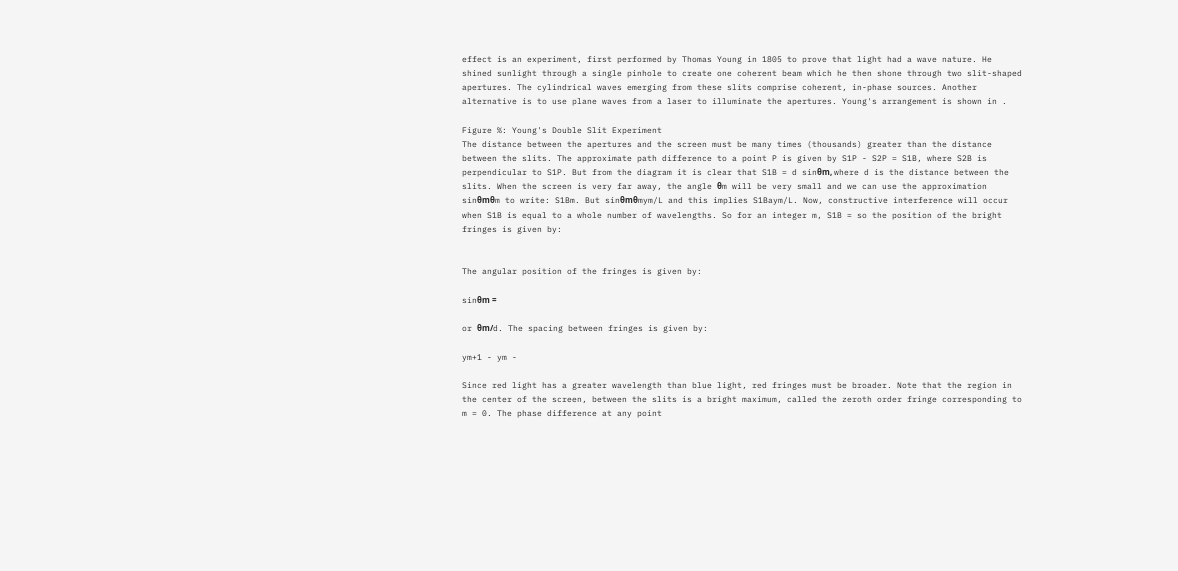effect is an experiment, first performed by Thomas Young in 1805 to prove that light had a wave nature. He shined sunlight through a single pinhole to create one coherent beam which he then shone through two slit-shaped apertures. The cylindrical waves emerging from these slits comprise coherent, in-phase sources. Another alternative is to use plane waves from a laser to illuminate the apertures. Young's arrangement is shown in .

Figure %: Young's Double Slit Experiment
The distance between the apertures and the screen must be many times (thousands) greater than the distance between the slits. The approximate path difference to a point P is given by S1P - S2P = S1B, where S2B is perpendicular to S1P. But from the diagram it is clear that S1B = d sinθm, where d is the distance between the slits. When the screen is very far away, the angle θm will be very small and we can use the approximation sinθmθm to write: S1Bm. But sinθmθmym/L and this implies S1Baym/L. Now, constructive interference will occur when S1B is equal to a whole number of wavelengths. So for an integer m, S1B = so the position of the bright fringes is given by:


The angular position of the fringes is given by:

sinθm =

or θm/d. The spacing between fringes is given by:

ym+1 - ym -

Since red light has a greater wavelength than blue light, red fringes must be broader. Note that the region in the center of the screen, between the slits is a bright maximum, called the zeroth order fringe corresponding to m = 0. The phase difference at any point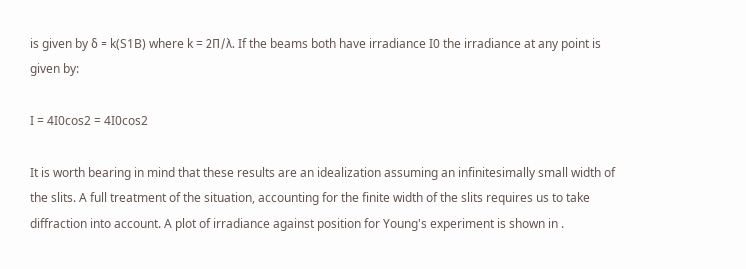is given by δ = k(S1B) where k = 2Π/λ. If the beams both have irradiance I0 the irradiance at any point is given by:

I = 4I0cos2 = 4I0cos2

It is worth bearing in mind that these results are an idealization assuming an infinitesimally small width of the slits. A full treatment of the situation, accounting for the finite width of the slits requires us to take diffraction into account. A plot of irradiance against position for Young's experiment is shown in .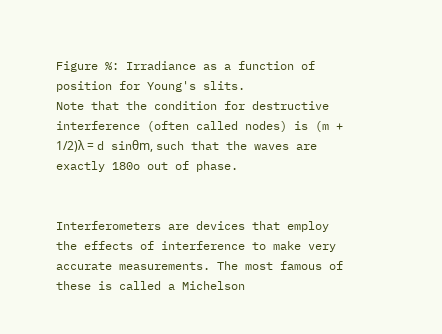Figure %: Irradiance as a function of position for Young's slits.
Note that the condition for destructive interference (often called nodes) is (m + 1/2)λ = d sinθm, such that the waves are exactly 180o out of phase.


Interferometers are devices that employ the effects of interference to make very accurate measurements. The most famous of these is called a Michelson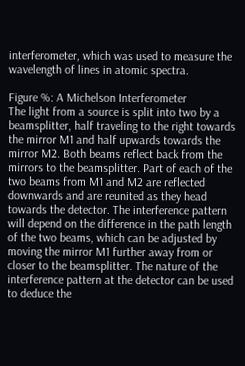interferometer, which was used to measure the wavelength of lines in atomic spectra.

Figure %: A Michelson Interferometer
The light from a source is split into two by a beamsplitter, half traveling to the right towards the mirror M1 and half upwards towards the mirror M2. Both beams reflect back from the mirrors to the beamsplitter. Part of each of the two beams from M1 and M2 are reflected downwards and are reunited as they head towards the detector. The interference pattern will depend on the difference in the path length of the two beams, which can be adjusted by moving the mirror M1 further away from or closer to the beamsplitter. The nature of the interference pattern at the detector can be used to deduce the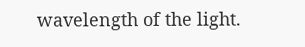wavelength of the light.